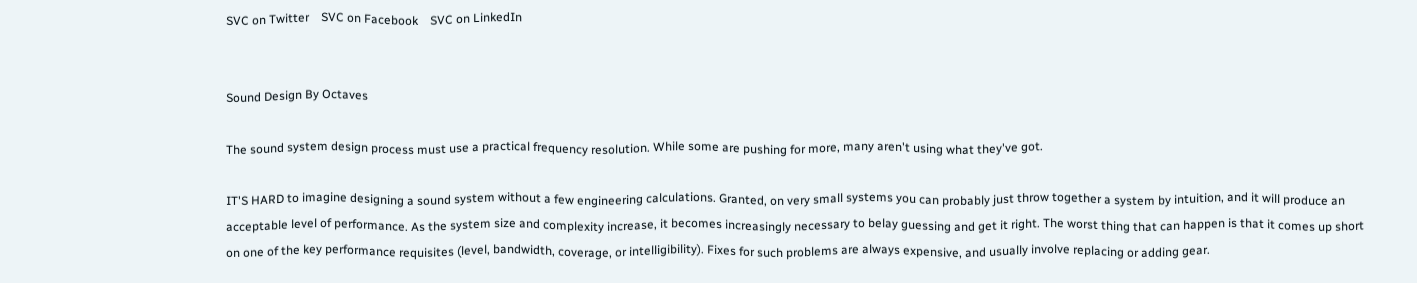SVC on Twitter    SVC on Facebook    SVC on LinkedIn


Sound Design By Octaves

The sound system design process must use a practical frequency resolution. While some are pushing for more, many aren't using what they've got.

IT'S HARD to imagine designing a sound system without a few engineering calculations. Granted, on very small systems you can probably just throw together a system by intuition, and it will produce an acceptable level of performance. As the system size and complexity increase, it becomes increasingly necessary to belay guessing and get it right. The worst thing that can happen is that it comes up short on one of the key performance requisites (level, bandwidth, coverage, or intelligibility). Fixes for such problems are always expensive, and usually involve replacing or adding gear.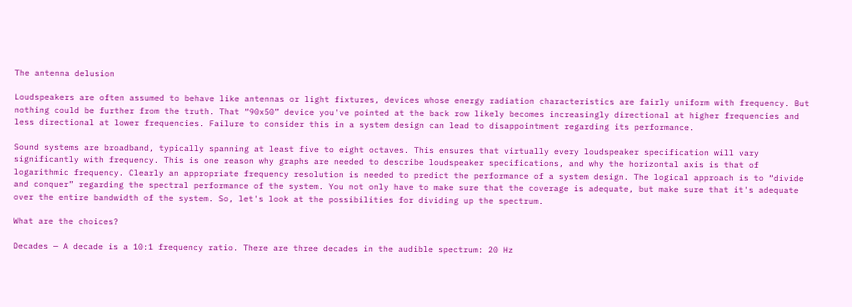The antenna delusion

Loudspeakers are often assumed to behave like antennas or light fixtures, devices whose energy radiation characteristics are fairly uniform with frequency. But nothing could be further from the truth. That “90x50” device you've pointed at the back row likely becomes increasingly directional at higher frequencies and less directional at lower frequencies. Failure to consider this in a system design can lead to disappointment regarding its performance.

Sound systems are broadband, typically spanning at least five to eight octaves. This ensures that virtually every loudspeaker specification will vary significantly with frequency. This is one reason why graphs are needed to describe loudspeaker specifications, and why the horizontal axis is that of logarithmic frequency. Clearly an appropriate frequency resolution is needed to predict the performance of a system design. The logical approach is to “divide and conquer” regarding the spectral performance of the system. You not only have to make sure that the coverage is adequate, but make sure that it's adequate over the entire bandwidth of the system. So, let's look at the possibilities for dividing up the spectrum.

What are the choices?

Decades — A decade is a 10:1 frequency ratio. There are three decades in the audible spectrum: 20 Hz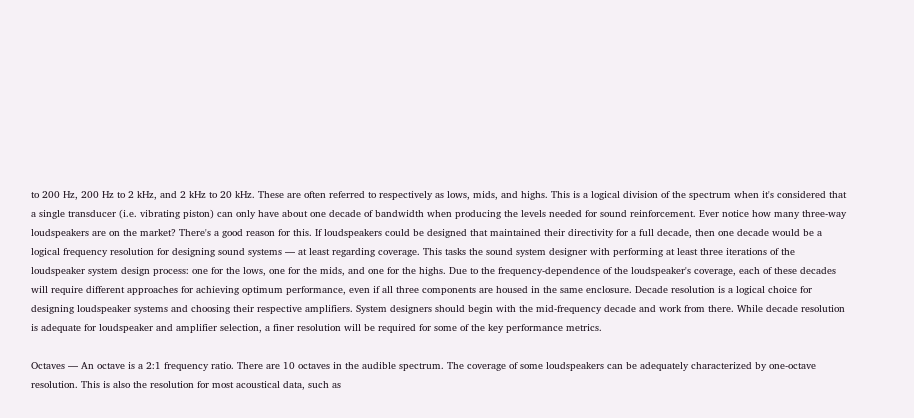to 200 Hz, 200 Hz to 2 kHz, and 2 kHz to 20 kHz. These are often referred to respectively as lows, mids, and highs. This is a logical division of the spectrum when it's considered that a single transducer (i.e. vibrating piston) can only have about one decade of bandwidth when producing the levels needed for sound reinforcement. Ever notice how many three-way loudspeakers are on the market? There's a good reason for this. If loudspeakers could be designed that maintained their directivity for a full decade, then one decade would be a logical frequency resolution for designing sound systems — at least regarding coverage. This tasks the sound system designer with performing at least three iterations of the loudspeaker system design process: one for the lows, one for the mids, and one for the highs. Due to the frequency-dependence of the loudspeaker's coverage, each of these decades will require different approaches for achieving optimum performance, even if all three components are housed in the same enclosure. Decade resolution is a logical choice for designing loudspeaker systems and choosing their respective amplifiers. System designers should begin with the mid-frequency decade and work from there. While decade resolution is adequate for loudspeaker and amplifier selection, a finer resolution will be required for some of the key performance metrics.

Octaves — An octave is a 2:1 frequency ratio. There are 10 octaves in the audible spectrum. The coverage of some loudspeakers can be adequately characterized by one-octave resolution. This is also the resolution for most acoustical data, such as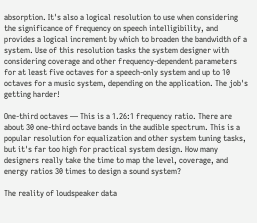absorption. It's also a logical resolution to use when considering the significance of frequency on speech intelligibility, and provides a logical increment by which to broaden the bandwidth of a system. Use of this resolution tasks the system designer with considering coverage and other frequency-dependent parameters for at least five octaves for a speech-only system and up to 10 octaves for a music system, depending on the application. The job's getting harder!

One-third octaves — This is a 1.26:1 frequency ratio. There are about 30 one-third octave bands in the audible spectrum. This is a popular resolution for equalization and other system tuning tasks, but it's far too high for practical system design. How many designers really take the time to map the level, coverage, and energy ratios 30 times to design a sound system?

The reality of loudspeaker data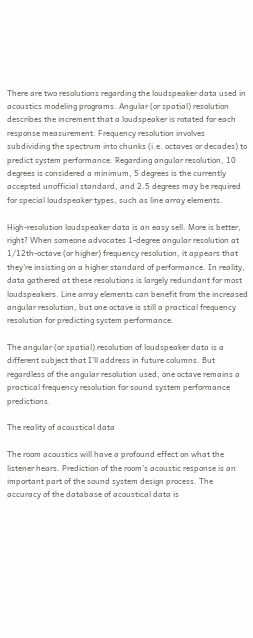There are two resolutions regarding the loudspeaker data used in acoustics modeling programs. Angular (or spatial) resolution describes the increment that a loudspeaker is rotated for each response measurement. Frequency resolution involves subdividing the spectrum into chunks (i.e. octaves or decades) to predict system performance. Regarding angular resolution, 10 degrees is considered a minimum, 5 degrees is the currently accepted unofficial standard, and 2.5 degrees may be required for special loudspeaker types, such as line array elements.

High-resolution loudspeaker data is an easy sell. More is better, right? When someone advocates 1-degree angular resolution at 1/12th-octave (or higher) frequency resolution, it appears that they're insisting on a higher standard of performance. In reality, data gathered at these resolutions is largely redundant for most loudspeakers. Line array elements can benefit from the increased angular resolution, but one octave is still a practical frequency resolution for predicting system performance.

The angular (or spatial) resolution of loudspeaker data is a different subject that I'll address in future columns. But regardless of the angular resolution used, one octave remains a practical frequency resolution for sound system performance predictions.

The reality of acoustical data

The room acoustics will have a profound effect on what the listener hears. Prediction of the room's acoustic response is an important part of the sound system design process. The accuracy of the database of acoustical data is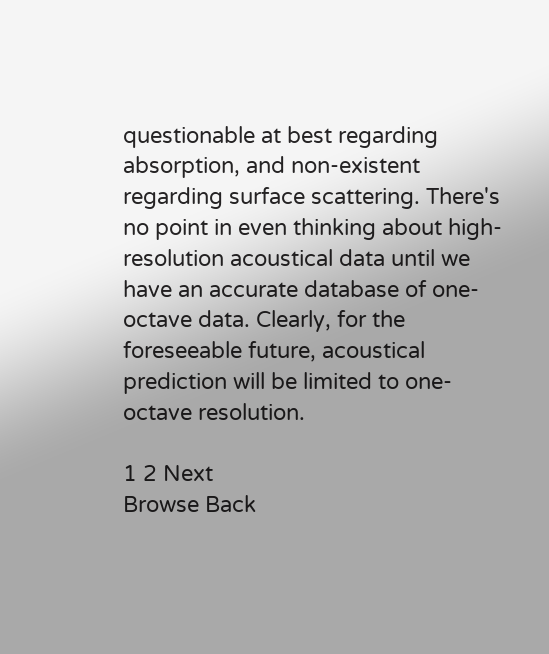questionable at best regarding absorption, and non-existent regarding surface scattering. There's no point in even thinking about high-resolution acoustical data until we have an accurate database of one-octave data. Clearly, for the foreseeable future, acoustical prediction will be limited to one-octave resolution.

1 2 Next
Browse Back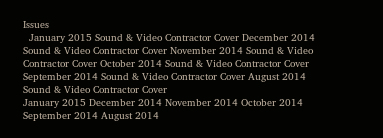Issues
  January 2015 Sound & Video Contractor Cover December 2014 Sound & Video Contractor Cover November 2014 Sound & Video Contractor Cover October 2014 Sound & Video Contractor Cover September 2014 Sound & Video Contractor Cover August 2014 Sound & Video Contractor Cover
January 2015 December 2014 November 2014 October 2014 September 2014 August 2014